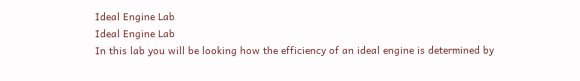Ideal Engine Lab
Ideal Engine Lab
In this lab you will be looking how the efficiency of an ideal engine is determined by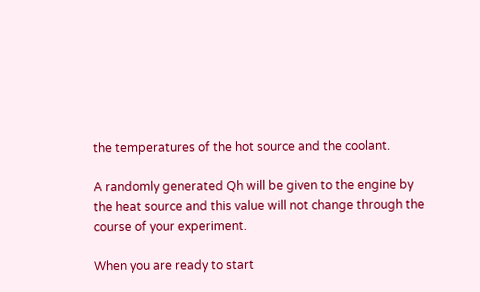the temperatures of the hot source and the coolant.

A randomly generated Qh will be given to the engine by the heat source and this value will not change through the course of your experiment.

When you are ready to start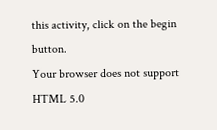this activity, click on the begin button.
Your browser does not support HTML 5.0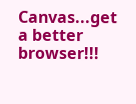Canvas...get a better browser!!!